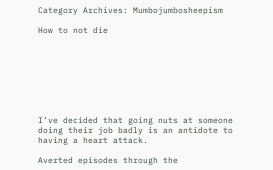Category Archives: Mumbojumbosheepism

How to not die








I’ve decided that going nuts at someone doing their job badly is an antidote to having a heart attack.

Averted episodes through the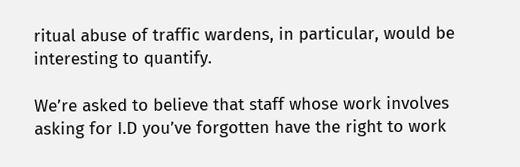ritual abuse of traffic wardens, in particular, would be interesting to quantify.

We’re asked to believe that staff whose work involves asking for I.D you’ve forgotten have the right to work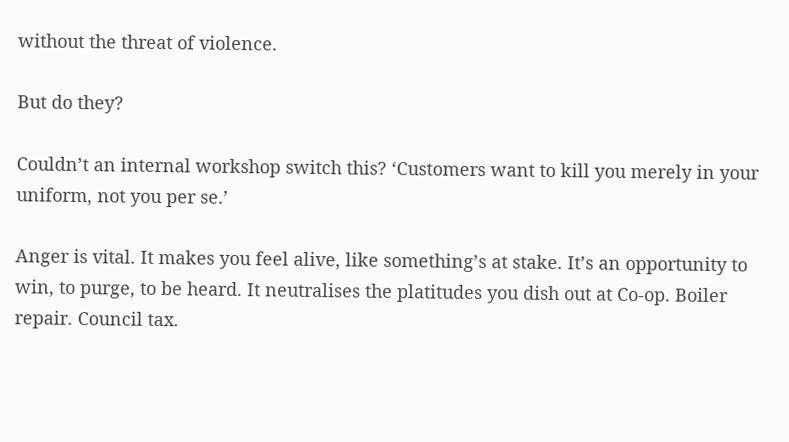without the threat of violence.

But do they?

Couldn’t an internal workshop switch this? ‘Customers want to kill you merely in your uniform, not you per se.’

Anger is vital. It makes you feel alive, like something’s at stake. It’s an opportunity to win, to purge, to be heard. It neutralises the platitudes you dish out at Co-op. Boiler repair. Council tax.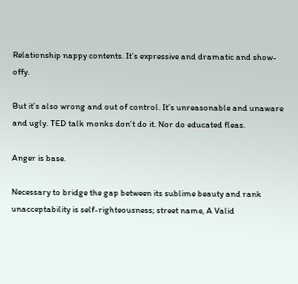Relationship nappy contents. It’s expressive and dramatic and show-offy.

But it’s also wrong and out of control. It’s unreasonable and unaware and ugly. TED talk monks don’t do it. Nor do educated fleas.

Anger is base.

Necessary to bridge the gap between its sublime beauty and rank unacceptability is self-righteousness; street name, A Valid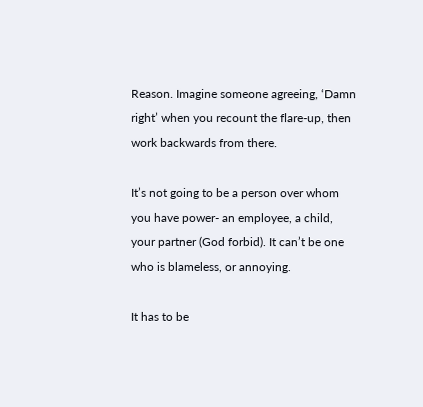Reason. Imagine someone agreeing, ‘Damn right’ when you recount the flare-up, then work backwards from there.

It’s not going to be a person over whom you have power- an employee, a child, your partner (God forbid). It can’t be one who is blameless, or annoying.

It has to be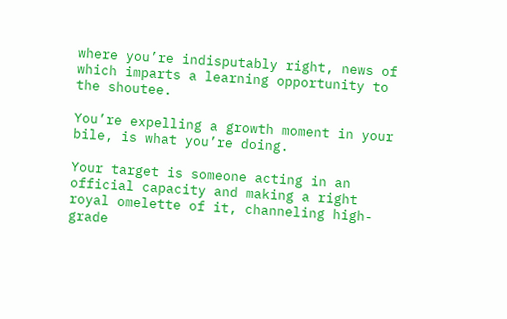where you’re indisputably right, news of which imparts a learning opportunity to the shoutee.

You’re expelling a growth moment in your bile, is what you’re doing.

Your target is someone acting in an official capacity and making a right royal omelette of it, channeling high-grade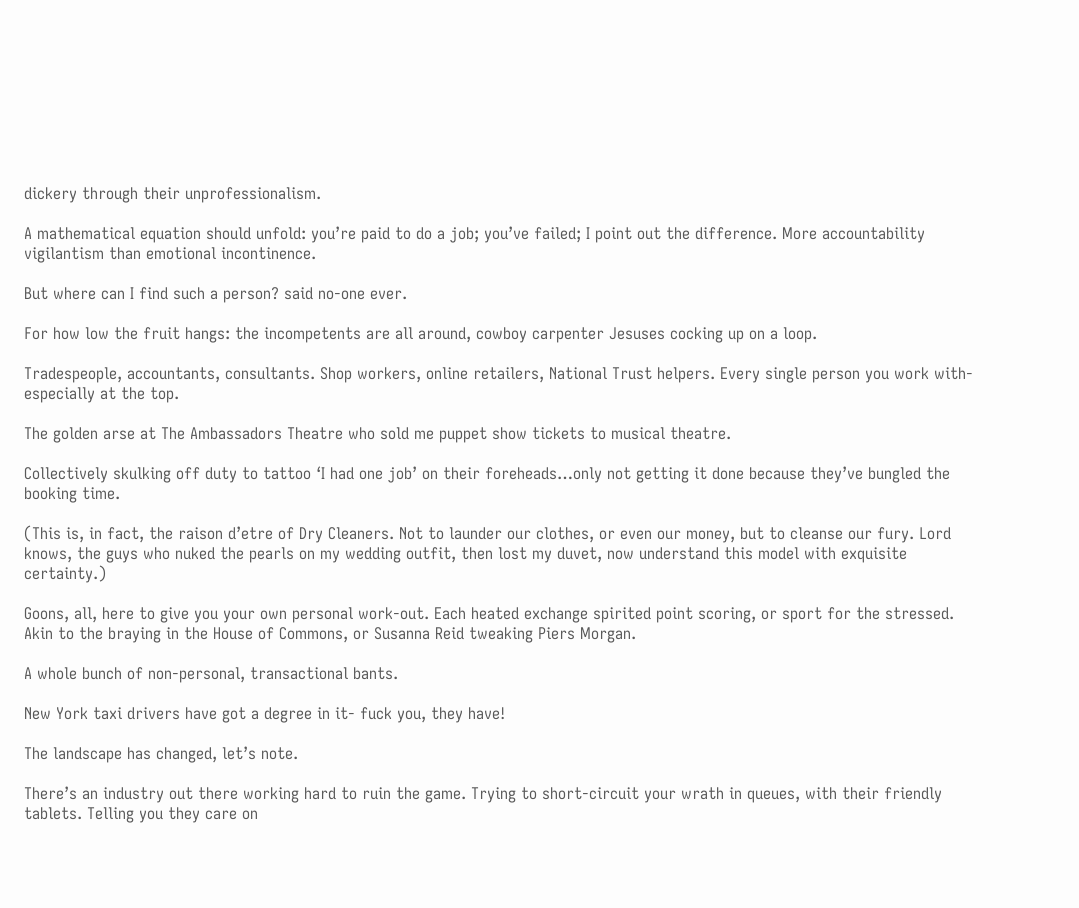dickery through their unprofessionalism.

A mathematical equation should unfold: you’re paid to do a job; you’ve failed; I point out the difference. More accountability vigilantism than emotional incontinence.

But where can I find such a person? said no-one ever.

For how low the fruit hangs: the incompetents are all around, cowboy carpenter Jesuses cocking up on a loop.

Tradespeople, accountants, consultants. Shop workers, online retailers, National Trust helpers. Every single person you work with- especially at the top.

The golden arse at The Ambassadors Theatre who sold me puppet show tickets to musical theatre.

Collectively skulking off duty to tattoo ‘I had one job’ on their foreheads…only not getting it done because they’ve bungled the booking time.

(This is, in fact, the raison d’etre of Dry Cleaners. Not to launder our clothes, or even our money, but to cleanse our fury. Lord knows, the guys who nuked the pearls on my wedding outfit, then lost my duvet, now understand this model with exquisite certainty.)

Goons, all, here to give you your own personal work-out. Each heated exchange spirited point scoring, or sport for the stressed. Akin to the braying in the House of Commons, or Susanna Reid tweaking Piers Morgan.

A whole bunch of non-personal, transactional bants.

New York taxi drivers have got a degree in it- fuck you, they have!

The landscape has changed, let’s note.

There’s an industry out there working hard to ruin the game. Trying to short-circuit your wrath in queues, with their friendly tablets. Telling you they care on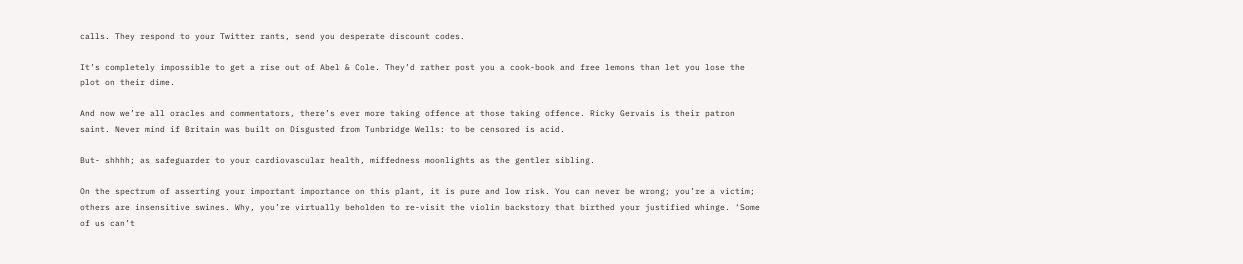calls. They respond to your Twitter rants, send you desperate discount codes.

It’s completely impossible to get a rise out of Abel & Cole. They’d rather post you a cook-book and free lemons than let you lose the plot on their dime.

And now we’re all oracles and commentators, there’s ever more taking offence at those taking offence. Ricky Gervais is their patron saint. Never mind if Britain was built on Disgusted from Tunbridge Wells: to be censored is acid.

But- shhhh; as safeguarder to your cardiovascular health, miffedness moonlights as the gentler sibling.

On the spectrum of asserting your important importance on this plant, it is pure and low risk. You can never be wrong; you’re a victim; others are insensitive swines. Why, you’re virtually beholden to re-visit the violin backstory that birthed your justified whinge. ‘Some of us can’t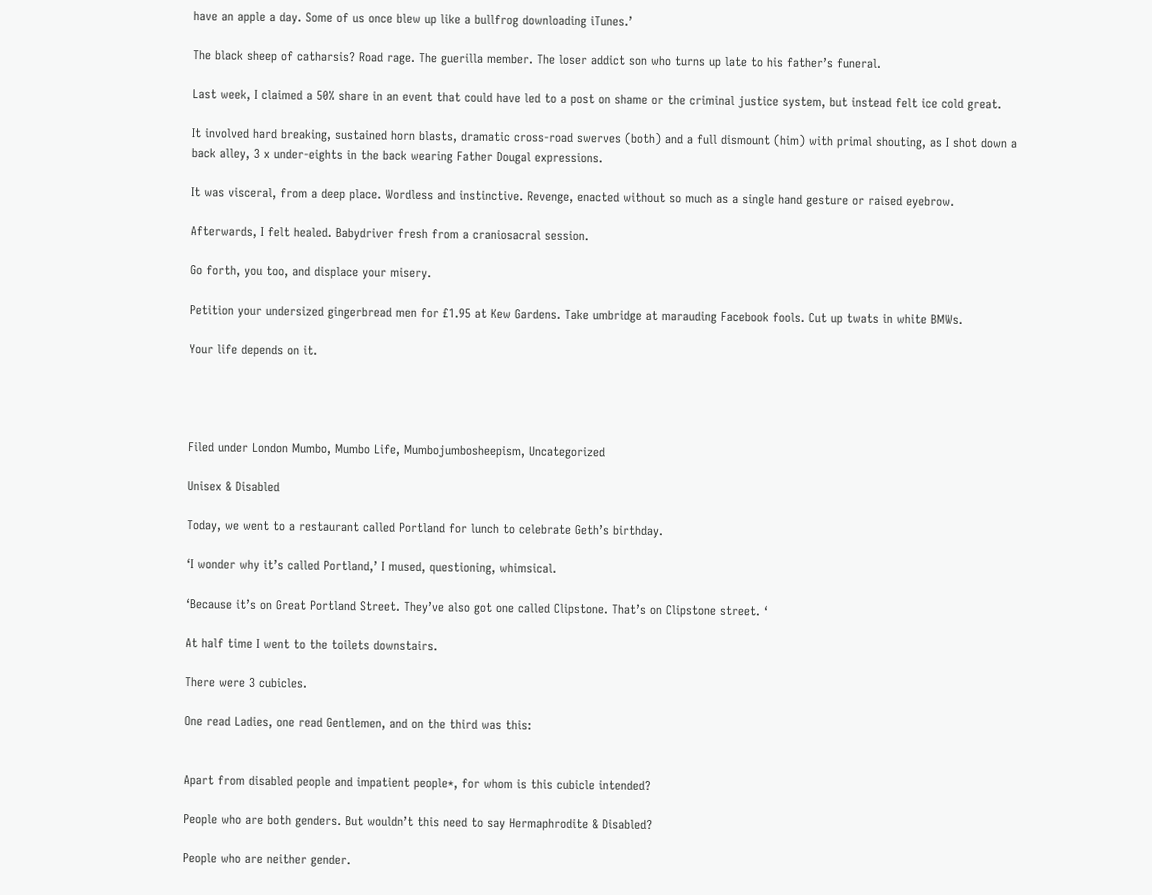have an apple a day. Some of us once blew up like a bullfrog downloading iTunes.’

The black sheep of catharsis? Road rage. The guerilla member. The loser addict son who turns up late to his father’s funeral.

Last week, I claimed a 50% share in an event that could have led to a post on shame or the criminal justice system, but instead felt ice cold great.

It involved hard breaking, sustained horn blasts, dramatic cross-road swerves (both) and a full dismount (him) with primal shouting, as I shot down a back alley, 3 x under-eights in the back wearing Father Dougal expressions.

It was visceral, from a deep place. Wordless and instinctive. Revenge, enacted without so much as a single hand gesture or raised eyebrow.

Afterwards, I felt healed. Babydriver fresh from a craniosacral session.

Go forth, you too, and displace your misery.

Petition your undersized gingerbread men for £1.95 at Kew Gardens. Take umbridge at marauding Facebook fools. Cut up twats in white BMWs.

Your life depends on it.




Filed under London Mumbo, Mumbo Life, Mumbojumbosheepism, Uncategorized

Unisex & Disabled

Today, we went to a restaurant called Portland for lunch to celebrate Geth’s birthday.

‘I wonder why it’s called Portland,’ I mused, questioning, whimsical.

‘Because it’s on Great Portland Street. They’ve also got one called Clipstone. That’s on Clipstone street. ‘

At half time I went to the toilets downstairs.

There were 3 cubicles.

One read Ladies, one read Gentlemen, and on the third was this:


Apart from disabled people and impatient people*, for whom is this cubicle intended?

People who are both genders. But wouldn’t this need to say Hermaphrodite & Disabled?

People who are neither gender.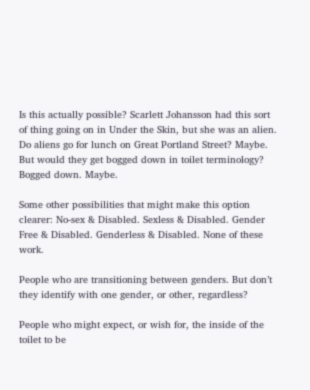Is this actually possible? Scarlett Johansson had this sort of thing going on in Under the Skin, but she was an alien. Do aliens go for lunch on Great Portland Street? Maybe. But would they get bogged down in toilet terminology? Bogged down. Maybe.

Some other possibilities that might make this option clearer: No-sex & Disabled. Sexless & Disabled. Gender Free & Disabled. Genderless & Disabled. None of these work.

People who are transitioning between genders. But don’t they identify with one gender, or other, regardless?

People who might expect, or wish for, the inside of the toilet to be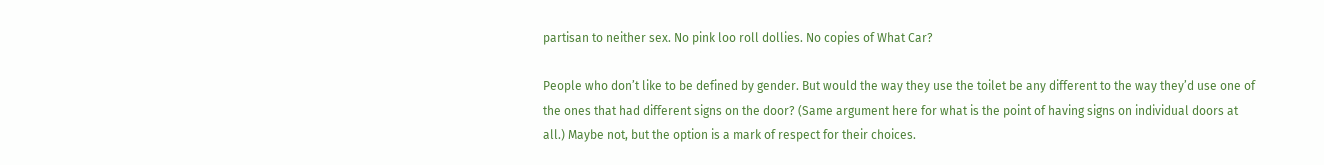partisan to neither sex. No pink loo roll dollies. No copies of What Car?

People who don’t like to be defined by gender. But would the way they use the toilet be any different to the way they’d use one of the ones that had different signs on the door? (Same argument here for what is the point of having signs on individual doors at all.) Maybe not, but the option is a mark of respect for their choices.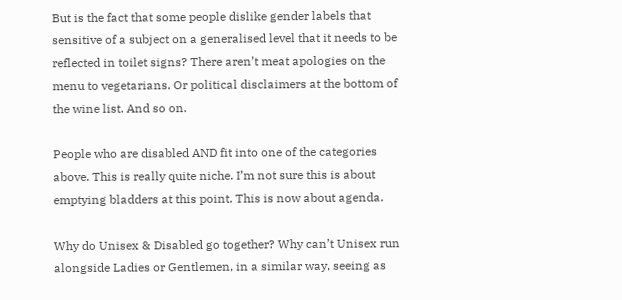But is the fact that some people dislike gender labels that sensitive of a subject on a generalised level that it needs to be reflected in toilet signs? There aren’t meat apologies on the menu to vegetarians. Or political disclaimers at the bottom of the wine list. And so on.

People who are disabled AND fit into one of the categories above. This is really quite niche. I’m not sure this is about emptying bladders at this point. This is now about agenda.

Why do Unisex & Disabled go together? Why can’t Unisex run alongside Ladies or Gentlemen, in a similar way, seeing as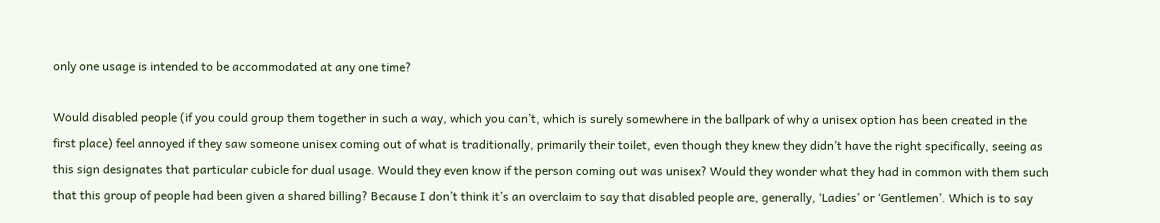only one usage is intended to be accommodated at any one time?

Would disabled people (if you could group them together in such a way, which you can’t, which is surely somewhere in the ballpark of why a unisex option has been created in the first place) feel annoyed if they saw someone unisex coming out of what is traditionally, primarily their toilet, even though they knew they didn’t have the right specifically, seeing as this sign designates that particular cubicle for dual usage. Would they even know if the person coming out was unisex? Would they wonder what they had in common with them such that this group of people had been given a shared billing? Because I don’t think it’s an overclaim to say that disabled people are, generally, ‘Ladies’ or ‘Gentlemen’. Which is to say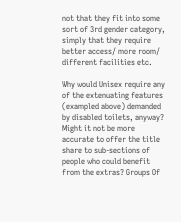not that they fit into some sort of 3rd gender category, simply that they require better access/ more room/ different facilities etc.

Why would Unisex require any of the extenuating features (exampled above) demanded by disabled toilets, anyway? Might it not be more accurate to offer the title share to sub-sections of people who could benefit from the extras? Groups Of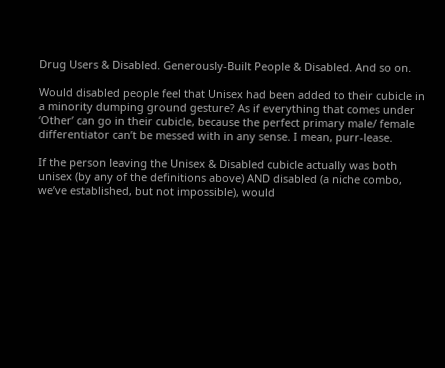Drug Users & Disabled. Generously-Built People & Disabled. And so on.

Would disabled people feel that Unisex had been added to their cubicle in a minority dumping ground gesture? As if everything that comes under ‘Other’ can go in their cubicle, because the perfect primary male/ female differentiator can’t be messed with in any sense. I mean, purr-lease.

If the person leaving the Unisex & Disabled cubicle actually was both unisex (by any of the definitions above) AND disabled (a niche combo, we’ve established, but not impossible), would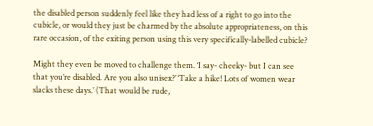the disabled person suddenly feel like they had less of a right to go into the cubicle, or would they just be charmed by the absolute appropriateness, on this rare occasion, of the exiting person using this very specifically-labelled cubicle?

Might they even be moved to challenge them. ‘I say- cheeky- but I can see that you’re disabled. Are you also unisex?’ ‘Take a hike! Lots of women wear slacks these days.’ (That would be rude,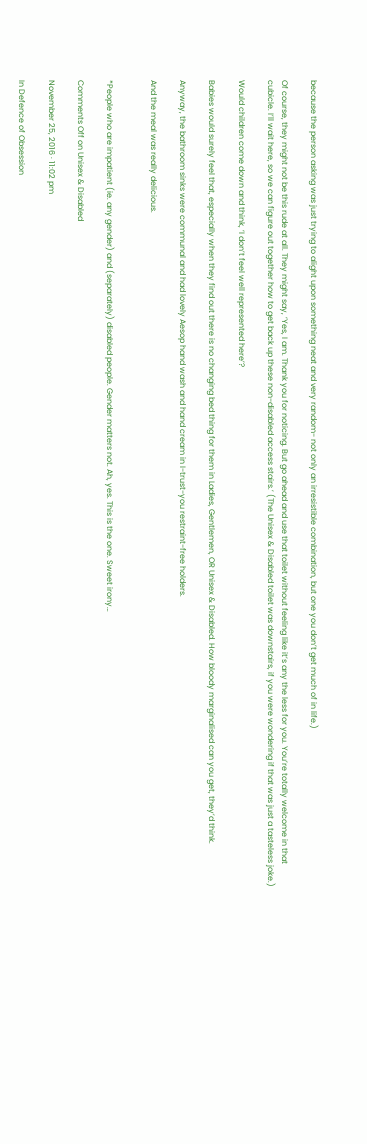because the person asking was just trying to alight upon something neat and very random- not only an irresistible combination, but one you don’t get much of in life.)

Of course, they might not be this rude at all. They might say, ‘Yes, I am. Thank you for noticing. But go ahead and use that toilet without feeling like it’s any the less for you. You’re totally welcome in that cubicle. I’ll wait here, so we can figure out together how to get back up these non-disabled access stairs.’ (The Unisex & Disabled toilet was downstairs, if you were wondering if that was just a tasteless joke.)

Would children come down and think, ‘I don’t feel well represented here’?

Babies would surely feel that, especially when they find out there is no changing bed thing for them in Ladies, Gentlemen, OR Unisex & Disabled. How bloody marginalised can you get, they’d think.

Anyway, the bathroom sinks were communal and had lovely Aesop hand wash and hand cream in I-trust-you restraint-free holders.

And the meal was really delicious.


*People who are impatient (ie. any gender) and (separately) disabled people. Gender matters not. Ah, yes. This is the one. Sweet irony…

Comments Off on Unisex & Disabled

November 25, 2016 · 11:02 pm

In Defence of Obsession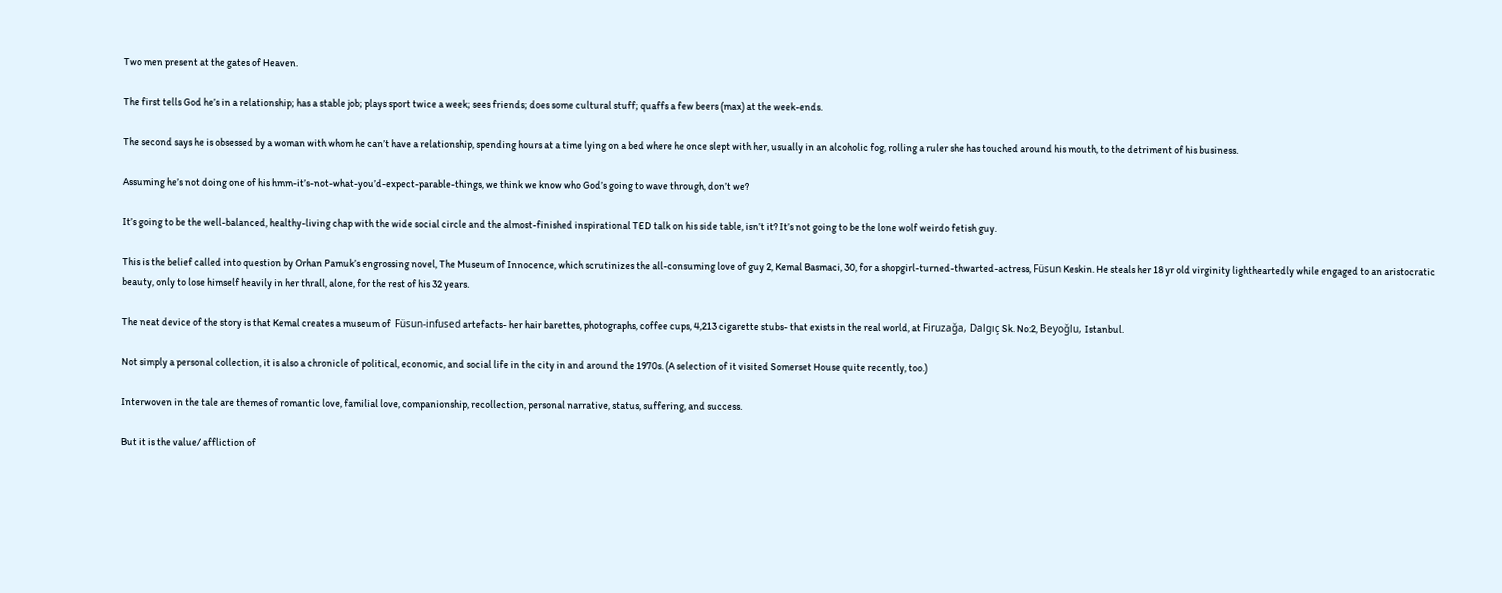Two men present at the gates of Heaven.

The first tells God he’s in a relationship; has a stable job; plays sport twice a week; sees friends; does some cultural stuff; quaffs a few beers (max) at the week-ends.

The second says he is obsessed by a woman with whom he can’t have a relationship, spending hours at a time lying on a bed where he once slept with her, usually in an alcoholic fog, rolling a ruler she has touched around his mouth, to the detriment of his business.

Assuming he’s not doing one of his hmm-it’s-not-what-you’d-expect-parable-things, we think we know who God’s going to wave through, don’t we?

It’s going to be the well-balanced, healthy-living chap with the wide social circle and the almost-finished inspirational TED talk on his side table, isn’t it? It’s not going to be the lone wolf weirdo fetish guy.

This is the belief called into question by Orhan Pamuk’s engrossing novel, The Museum of Innocence, which scrutinizes the all-consuming love of guy 2, Kemal Basmaci, 30, for a shopgirl-turned-thwarted-actress, Füsun Keskin. He steals her 18 yr old virginity lightheartedly while engaged to an aristocratic beauty, only to lose himself heavily in her thrall, alone, for the rest of his 32 years.

The neat device of the story is that Kemal creates a museum of  Füsun-infused artefacts- her hair barettes, photographs, coffee cups, 4,213 cigarette stubs- that exists in the real world, at Firuzağa, Dalgıç Sk. No:2, Beyoğlu, Istanbul.

Not simply a personal collection, it is also a chronicle of political, economic, and social life in the city in and around the 1970s. (A selection of it visited Somerset House quite recently, too.)

Interwoven in the tale are themes of romantic love, familial love, companionship, recollection, personal narrative, status, suffering, and success.

But it is the value/ affliction of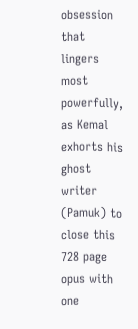obsession that lingers most powerfully, as Kemal exhorts his ghost writer (Pamuk) to close this 728 page opus with one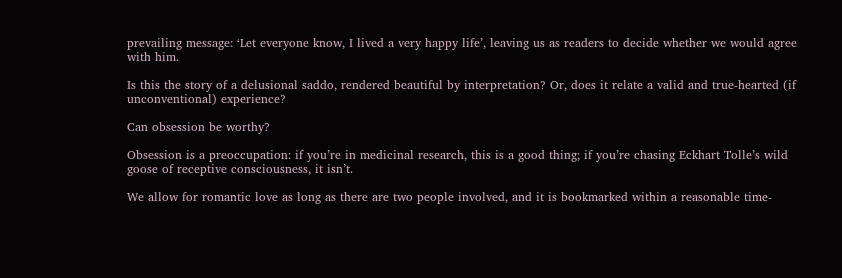prevailing message: ‘Let everyone know, I lived a very happy life’, leaving us as readers to decide whether we would agree with him.

Is this the story of a delusional saddo, rendered beautiful by interpretation? Or, does it relate a valid and true-hearted (if unconventional) experience?

Can obsession be worthy?

Obsession is a preoccupation: if you’re in medicinal research, this is a good thing; if you’re chasing Eckhart Tolle’s wild goose of receptive consciousness, it isn’t.

We allow for romantic love as long as there are two people involved, and it is bookmarked within a reasonable time-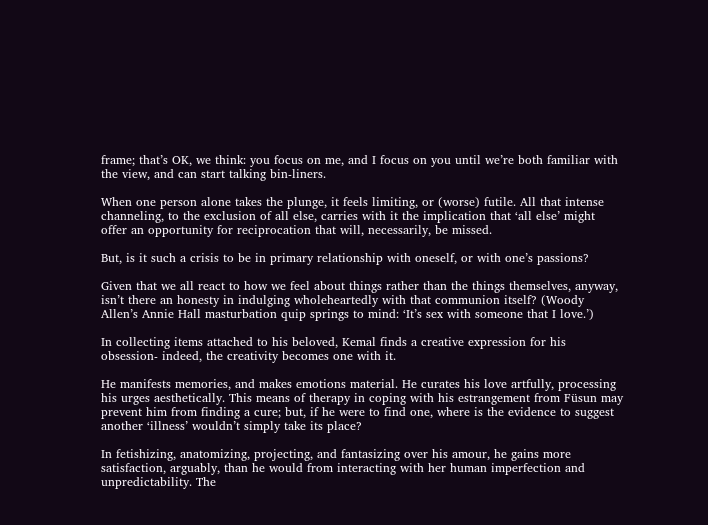frame; that’s OK, we think: you focus on me, and I focus on you until we’re both familiar with the view, and can start talking bin-liners.

When one person alone takes the plunge, it feels limiting, or (worse) futile. All that intense channeling, to the exclusion of all else, carries with it the implication that ‘all else’ might offer an opportunity for reciprocation that will, necessarily, be missed.

But, is it such a crisis to be in primary relationship with oneself, or with one’s passions?

Given that we all react to how we feel about things rather than the things themselves, anyway, isn’t there an honesty in indulging wholeheartedly with that communion itself? (Woody Allen’s Annie Hall masturbation quip springs to mind: ‘It’s sex with someone that I love.’)

In collecting items attached to his beloved, Kemal finds a creative expression for his obsession- indeed, the creativity becomes one with it.

He manifests memories, and makes emotions material. He curates his love artfully, processing his urges aesthetically. This means of therapy in coping with his estrangement from Füsun may prevent him from finding a cure; but, if he were to find one, where is the evidence to suggest another ‘illness’ wouldn’t simply take its place?

In fetishizing, anatomizing, projecting, and fantasizing over his amour, he gains more satisfaction, arguably, than he would from interacting with her human imperfection and unpredictability. The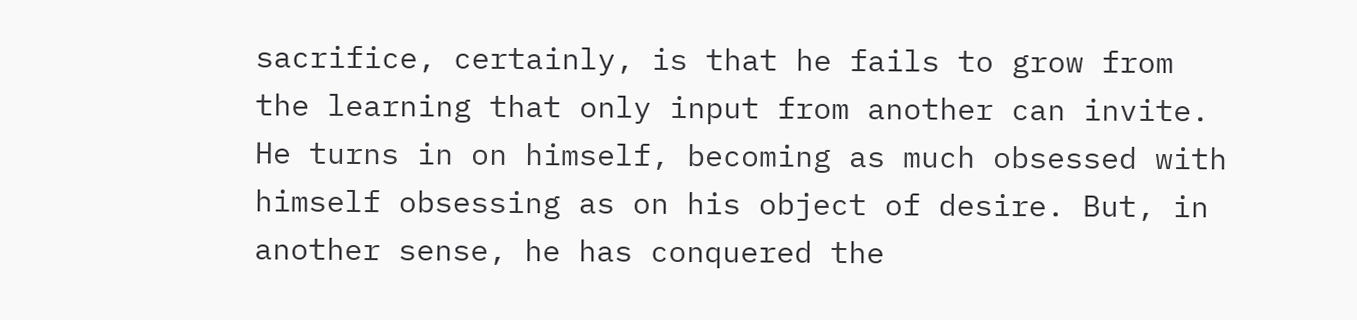sacrifice, certainly, is that he fails to grow from the learning that only input from another can invite. He turns in on himself, becoming as much obsessed with himself obsessing as on his object of desire. But, in another sense, he has conquered the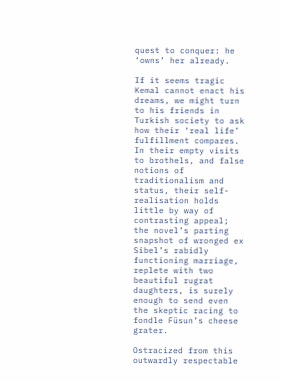quest to conquer: he ‘owns’ her already.

If it seems tragic Kemal cannot enact his dreams, we might turn to his friends in Turkish society to ask how their ‘real life’ fulfillment compares. In their empty visits to brothels, and false notions of traditionalism and status, their self-realisation holds little by way of contrasting appeal; the novel’s parting snapshot of wronged ex Sibel’s rabidly functioning marriage, replete with two beautiful rugrat daughters, is surely enough to send even the skeptic racing to fondle Füsun’s cheese grater.

Ostracized from this outwardly respectable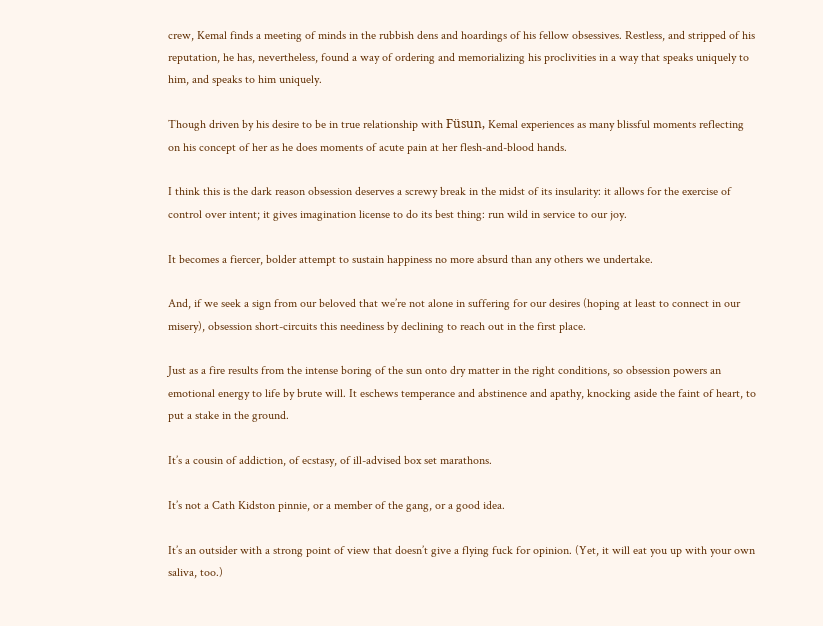crew, Kemal finds a meeting of minds in the rubbish dens and hoardings of his fellow obsessives. Restless, and stripped of his reputation, he has, nevertheless, found a way of ordering and memorializing his proclivities in a way that speaks uniquely to him, and speaks to him uniquely.

Though driven by his desire to be in true relationship with Füsun, Kemal experiences as many blissful moments reflecting on his concept of her as he does moments of acute pain at her flesh-and-blood hands.

I think this is the dark reason obsession deserves a screwy break in the midst of its insularity: it allows for the exercise of control over intent; it gives imagination license to do its best thing: run wild in service to our joy.

It becomes a fiercer, bolder attempt to sustain happiness no more absurd than any others we undertake.

And, if we seek a sign from our beloved that we’re not alone in suffering for our desires (hoping at least to connect in our misery), obsession short-circuits this neediness by declining to reach out in the first place.

Just as a fire results from the intense boring of the sun onto dry matter in the right conditions, so obsession powers an emotional energy to life by brute will. It eschews temperance and abstinence and apathy, knocking aside the faint of heart, to put a stake in the ground.

It’s a cousin of addiction, of ecstasy, of ill-advised box set marathons.

It’s not a Cath Kidston pinnie, or a member of the gang, or a good idea.

It’s an outsider with a strong point of view that doesn’t give a flying fuck for opinion. (Yet, it will eat you up with your own saliva, too.)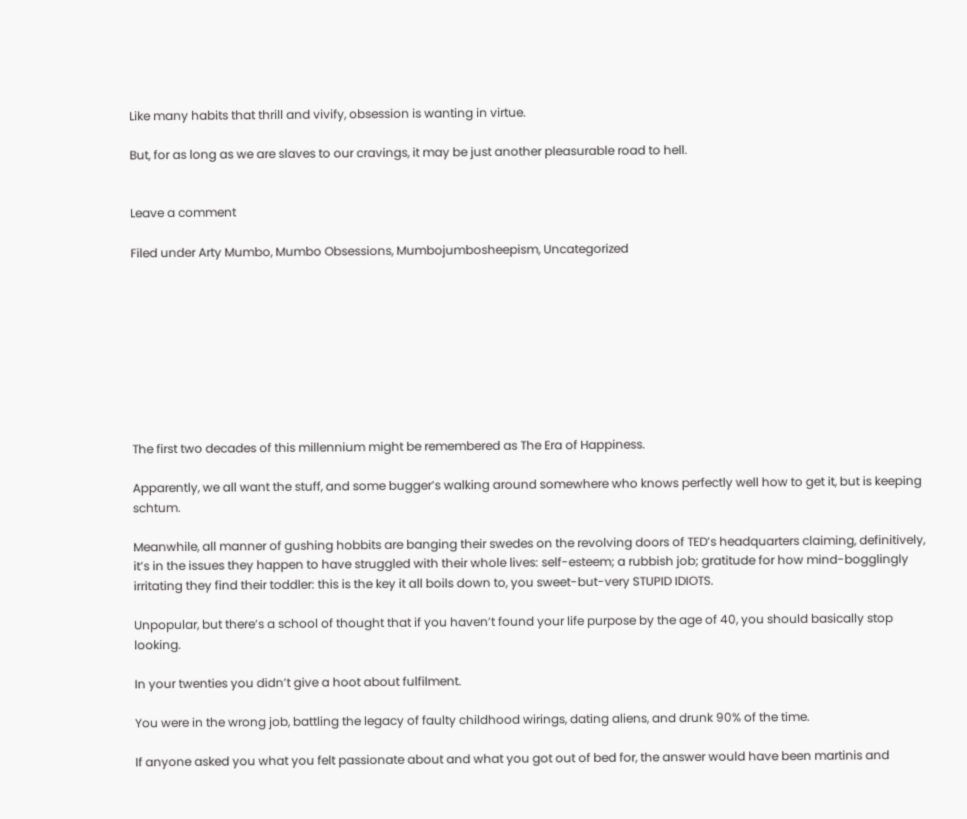Like many habits that thrill and vivify, obsession is wanting in virtue.

But, for as long as we are slaves to our cravings, it may be just another pleasurable road to hell.


Leave a comment

Filed under Arty Mumbo, Mumbo Obsessions, Mumbojumbosheepism, Uncategorized









The first two decades of this millennium might be remembered as The Era of Happiness.

Apparently, we all want the stuff, and some bugger’s walking around somewhere who knows perfectly well how to get it, but is keeping schtum.

Meanwhile, all manner of gushing hobbits are banging their swedes on the revolving doors of TED’s headquarters claiming, definitively, it’s in the issues they happen to have struggled with their whole lives: self-esteem; a rubbish job; gratitude for how mind-bogglingly irritating they find their toddler: this is the key it all boils down to, you sweet-but-very STUPID IDIOTS.

Unpopular, but there’s a school of thought that if you haven’t found your life purpose by the age of 40, you should basically stop looking.

In your twenties you didn’t give a hoot about fulfilment.

You were in the wrong job, battling the legacy of faulty childhood wirings, dating aliens, and drunk 90% of the time.

If anyone asked you what you felt passionate about and what you got out of bed for, the answer would have been martinis and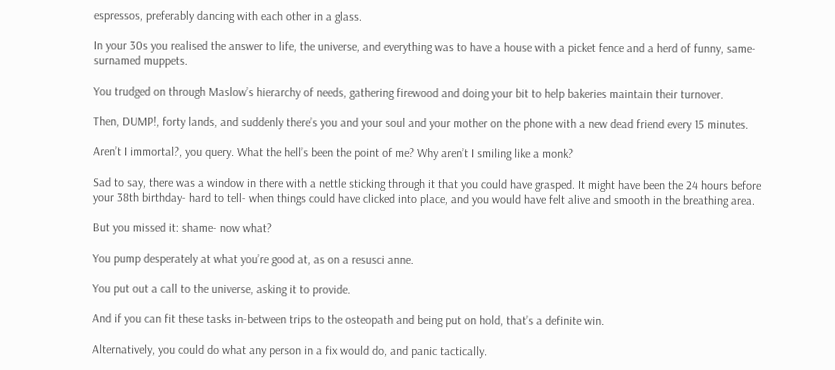espressos, preferably dancing with each other in a glass.

In your 30s you realised the answer to life, the universe, and everything was to have a house with a picket fence and a herd of funny, same-surnamed muppets.

You trudged on through Maslow’s hierarchy of needs, gathering firewood and doing your bit to help bakeries maintain their turnover.

Then, DUMP!, forty lands, and suddenly there’s you and your soul and your mother on the phone with a new dead friend every 15 minutes.

Aren’t I immortal?, you query. What the hell’s been the point of me? Why aren’t I smiling like a monk?

Sad to say, there was a window in there with a nettle sticking through it that you could have grasped. It might have been the 24 hours before your 38th birthday- hard to tell- when things could have clicked into place, and you would have felt alive and smooth in the breathing area.

But you missed it: shame- now what?

You pump desperately at what you’re good at, as on a resusci anne.

You put out a call to the universe, asking it to provide.

And if you can fit these tasks in-between trips to the osteopath and being put on hold, that’s a definite win.

Alternatively, you could do what any person in a fix would do, and panic tactically.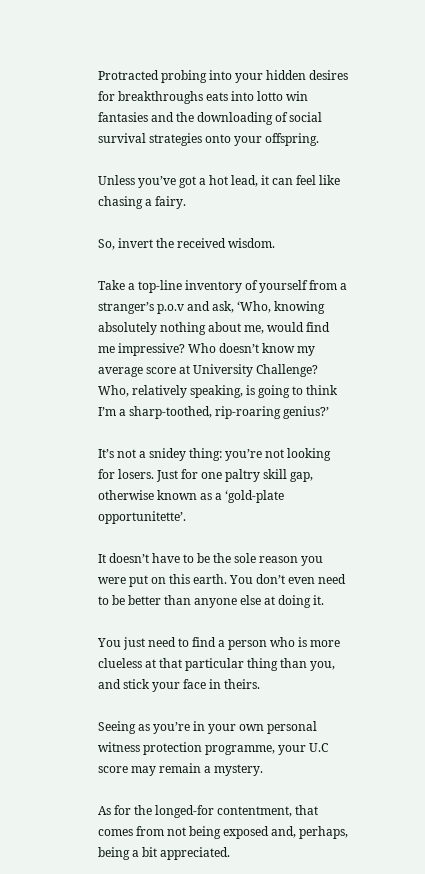Protracted probing into your hidden desires for breakthroughs eats into lotto win fantasies and the downloading of social survival strategies onto your offspring.

Unless you’ve got a hot lead, it can feel like chasing a fairy.

So, invert the received wisdom.

Take a top-line inventory of yourself from a stranger’s p.o.v and ask, ‘Who, knowing absolutely nothing about me, would find me impressive? Who doesn’t know my average score at University Challenge? Who, relatively speaking, is going to think I’m a sharp-toothed, rip-roaring genius?’

It’s not a snidey thing: you’re not looking for losers. Just for one paltry skill gap, otherwise known as a ‘gold-plate opportunitette’.

It doesn’t have to be the sole reason you were put on this earth. You don’t even need to be better than anyone else at doing it.

You just need to find a person who is more clueless at that particular thing than you, and stick your face in theirs.

Seeing as you’re in your own personal witness protection programme, your U.C score may remain a mystery.

As for the longed-for contentment, that comes from not being exposed and, perhaps, being a bit appreciated.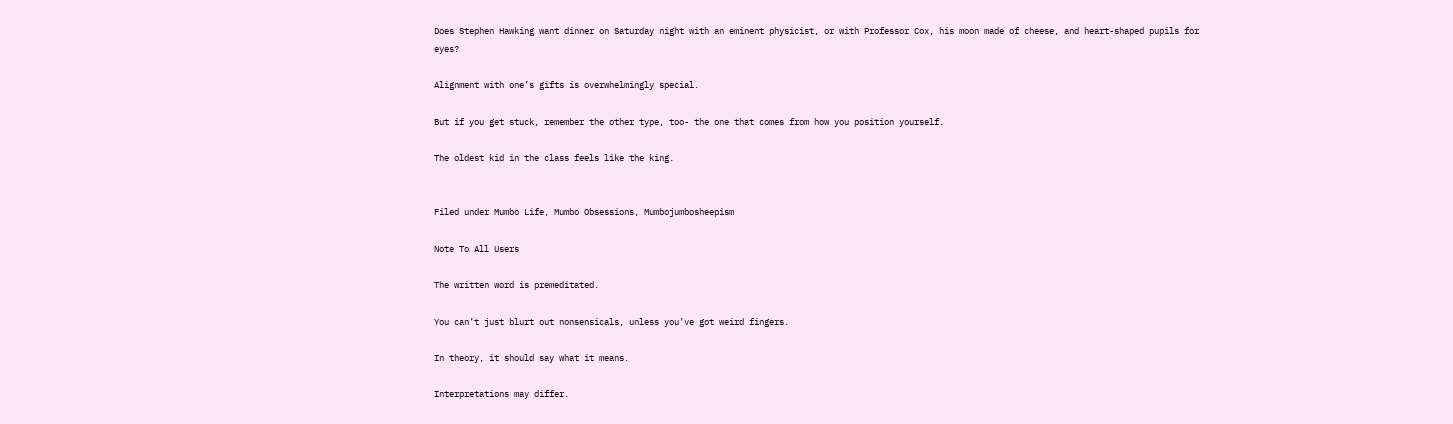Does Stephen Hawking want dinner on Saturday night with an eminent physicist, or with Professor Cox, his moon made of cheese, and heart-shaped pupils for eyes?

Alignment with one’s gifts is overwhelmingly special.

But if you get stuck, remember the other type, too- the one that comes from how you position yourself.

The oldest kid in the class feels like the king.


Filed under Mumbo Life, Mumbo Obsessions, Mumbojumbosheepism

Note To All Users

The written word is premeditated.

You can’t just blurt out nonsensicals, unless you’ve got weird fingers.

In theory, it should say what it means.

Interpretations may differ.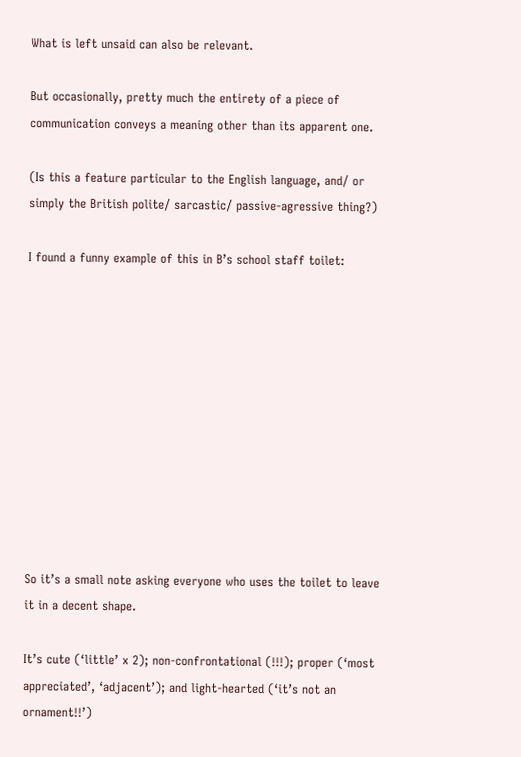What is left unsaid can also be relevant.

But occasionally, pretty much the entirety of a piece of communication conveys a meaning other than its apparent one.

(Is this a feature particular to the English language, and/ or simply the British polite/ sarcastic/ passive-agressive thing?)

I found a funny example of this in B’s school staff toilet:











So it’s a small note asking everyone who uses the toilet to leave it in a decent shape.

It’s cute (‘little’ x 2); non-confrontational (!!!); proper (‘most appreciated’, ‘adjacent’); and light-hearted (‘it’s not an ornament!!’)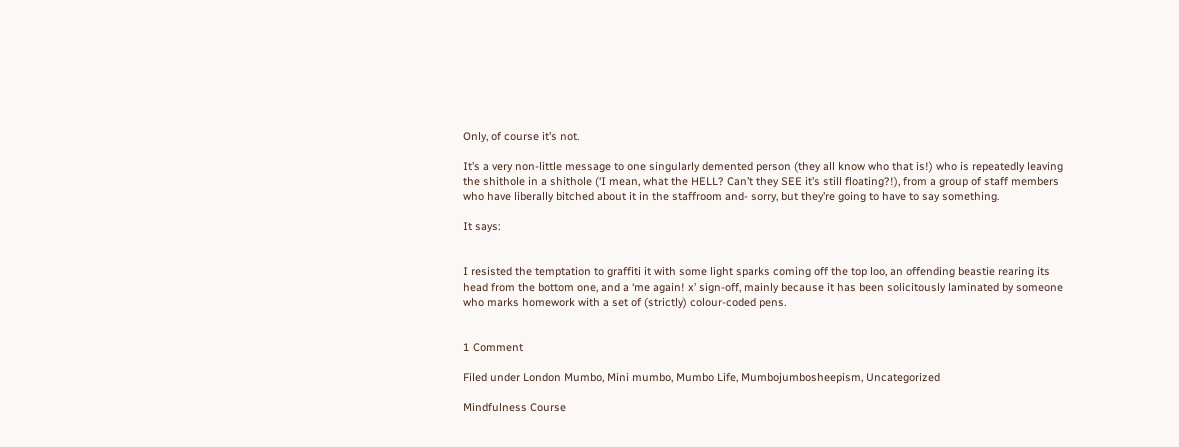Only, of course it’s not.

It’s a very non-little message to one singularly demented person (they all know who that is!) who is repeatedly leaving the shithole in a shithole (‘I mean, what the HELL? Can’t they SEE it’s still floating?!), from a group of staff members who have liberally bitched about it in the staffroom and- sorry, but they’re going to have to say something.

It says:


I resisted the temptation to graffiti it with some light sparks coming off the top loo, an offending beastie rearing its head from the bottom one, and a ‘me again! x’ sign-off, mainly because it has been solicitously laminated by someone who marks homework with a set of (strictly) colour-coded pens.


1 Comment

Filed under London Mumbo, Mini mumbo, Mumbo Life, Mumbojumbosheepism, Uncategorized

Mindfulness Course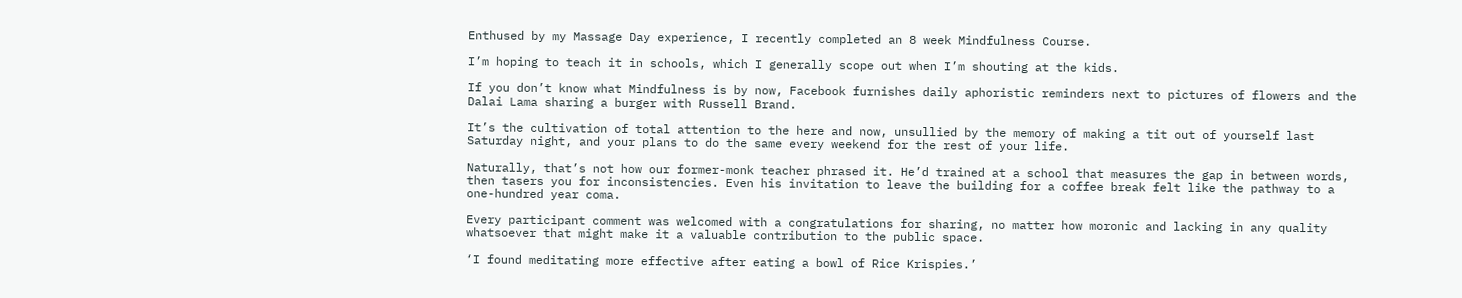Enthused by my Massage Day experience, I recently completed an 8 week Mindfulness Course.

I’m hoping to teach it in schools, which I generally scope out when I’m shouting at the kids.

If you don’t know what Mindfulness is by now, Facebook furnishes daily aphoristic reminders next to pictures of flowers and the Dalai Lama sharing a burger with Russell Brand.

It’s the cultivation of total attention to the here and now, unsullied by the memory of making a tit out of yourself last Saturday night, and your plans to do the same every weekend for the rest of your life.

Naturally, that’s not how our former-monk teacher phrased it. He’d trained at a school that measures the gap in between words, then tasers you for inconsistencies. Even his invitation to leave the building for a coffee break felt like the pathway to a one-hundred year coma.

Every participant comment was welcomed with a congratulations for sharing, no matter how moronic and lacking in any quality whatsoever that might make it a valuable contribution to the public space.

‘I found meditating more effective after eating a bowl of Rice Krispies.’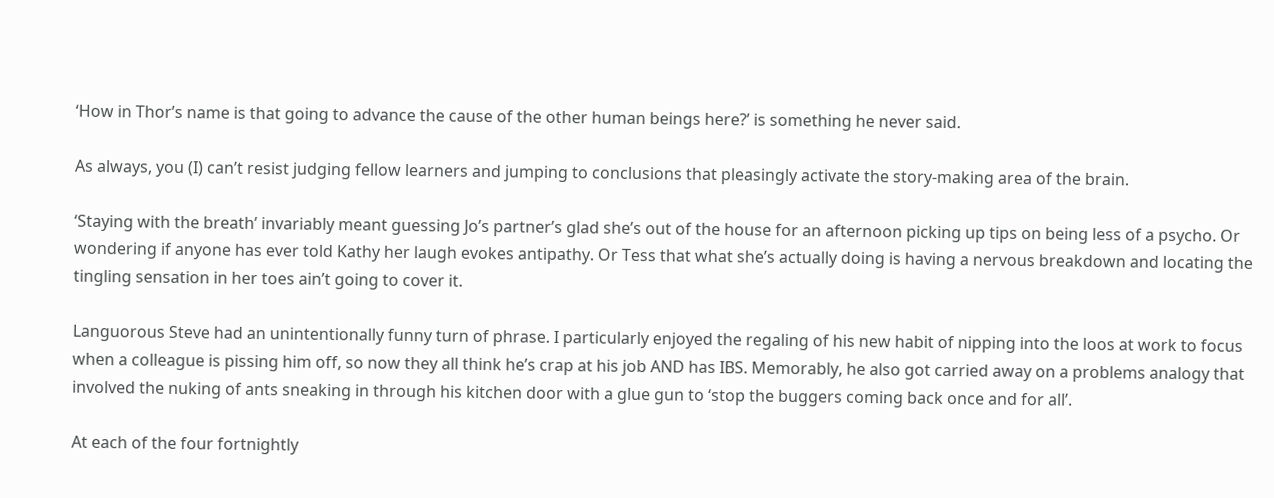‘How in Thor’s name is that going to advance the cause of the other human beings here?’ is something he never said.

As always, you (I) can’t resist judging fellow learners and jumping to conclusions that pleasingly activate the story-making area of the brain.

‘Staying with the breath’ invariably meant guessing Jo’s partner’s glad she’s out of the house for an afternoon picking up tips on being less of a psycho. Or wondering if anyone has ever told Kathy her laugh evokes antipathy. Or Tess that what she’s actually doing is having a nervous breakdown and locating the tingling sensation in her toes ain’t going to cover it.

Languorous Steve had an unintentionally funny turn of phrase. I particularly enjoyed the regaling of his new habit of nipping into the loos at work to focus when a colleague is pissing him off, so now they all think he’s crap at his job AND has IBS. Memorably, he also got carried away on a problems analogy that involved the nuking of ants sneaking in through his kitchen door with a glue gun to ‘stop the buggers coming back once and for all’.

At each of the four fortnightly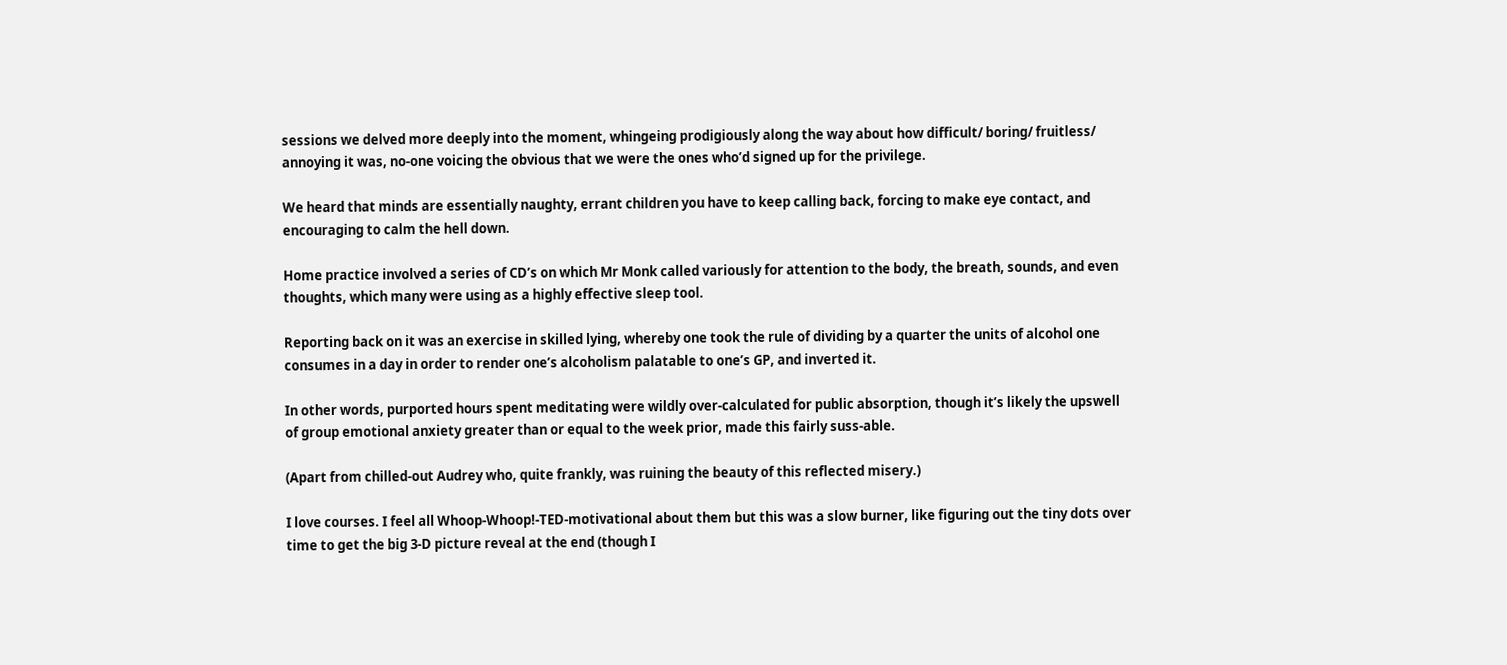sessions we delved more deeply into the moment, whingeing prodigiously along the way about how difficult/ boring/ fruitless/ annoying it was, no-one voicing the obvious that we were the ones who’d signed up for the privilege.

We heard that minds are essentially naughty, errant children you have to keep calling back, forcing to make eye contact, and encouraging to calm the hell down.

Home practice involved a series of CD’s on which Mr Monk called variously for attention to the body, the breath, sounds, and even thoughts, which many were using as a highly effective sleep tool.

Reporting back on it was an exercise in skilled lying, whereby one took the rule of dividing by a quarter the units of alcohol one consumes in a day in order to render one’s alcoholism palatable to one’s GP, and inverted it.

In other words, purported hours spent meditating were wildly over-calculated for public absorption, though it’s likely the upswell of group emotional anxiety greater than or equal to the week prior, made this fairly suss-able.

(Apart from chilled-out Audrey who, quite frankly, was ruining the beauty of this reflected misery.)

I love courses. I feel all Whoop-Whoop!-TED-motivational about them but this was a slow burner, like figuring out the tiny dots over time to get the big 3-D picture reveal at the end (though I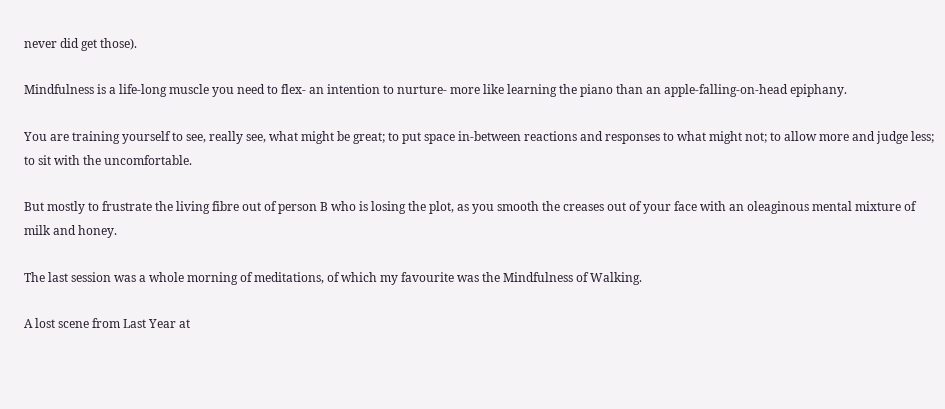never did get those).

Mindfulness is a life-long muscle you need to flex- an intention to nurture- more like learning the piano than an apple-falling-on-head epiphany.

You are training yourself to see, really see, what might be great; to put space in-between reactions and responses to what might not; to allow more and judge less; to sit with the uncomfortable.

But mostly to frustrate the living fibre out of person B who is losing the plot, as you smooth the creases out of your face with an oleaginous mental mixture of milk and honey.

The last session was a whole morning of meditations, of which my favourite was the Mindfulness of Walking.

A lost scene from Last Year at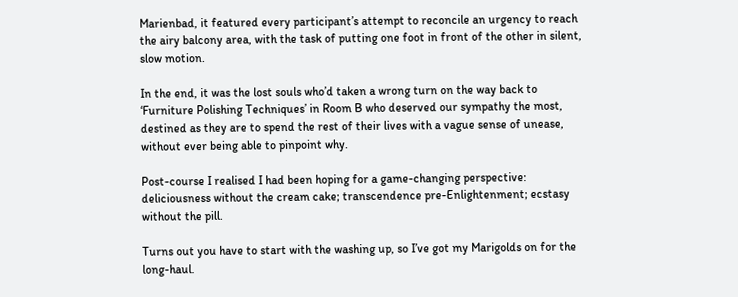Marienbad, it featured every participant’s attempt to reconcile an urgency to reach the airy balcony area, with the task of putting one foot in front of the other in silent, slow motion.

In the end, it was the lost souls who’d taken a wrong turn on the way back to ‘Furniture Polishing Techniques’ in Room B who deserved our sympathy the most, destined as they are to spend the rest of their lives with a vague sense of unease, without ever being able to pinpoint why.

Post-course I realised I had been hoping for a game-changing perspective: deliciousness without the cream cake; transcendence pre-Enlightenment; ecstasy without the pill.

Turns out you have to start with the washing up, so I’ve got my Marigolds on for the long-haul.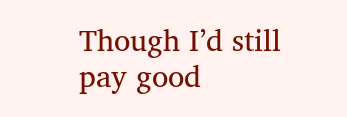Though I’d still pay good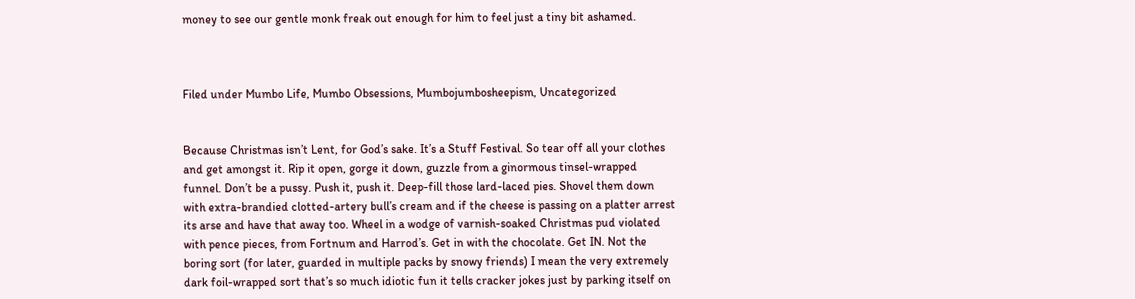money to see our gentle monk freak out enough for him to feel just a tiny bit ashamed.



Filed under Mumbo Life, Mumbo Obsessions, Mumbojumbosheepism, Uncategorized


Because Christmas isn’t Lent, for God’s sake. It’s a Stuff Festival. So tear off all your clothes and get amongst it. Rip it open, gorge it down, guzzle from a ginormous tinsel-wrapped funnel. Don’t be a pussy. Push it, push it. Deep-fill those lard-laced pies. Shovel them down with extra-brandied clotted-artery bull’s cream and if the cheese is passing on a platter arrest its arse and have that away too. Wheel in a wodge of varnish-soaked Christmas pud violated with pence pieces, from Fortnum and Harrod’s. Get in with the chocolate. Get IN. Not the boring sort (for later, guarded in multiple packs by snowy friends) I mean the very extremely dark foil-wrapped sort that’s so much idiotic fun it tells cracker jokes just by parking itself on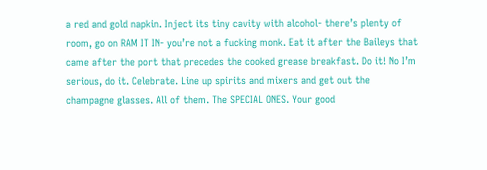a red and gold napkin. Inject its tiny cavity with alcohol- there’s plenty of room, go on RAM IT IN- you’re not a fucking monk. Eat it after the Baileys that came after the port that precedes the cooked grease breakfast. Do it! No I’m serious, do it. Celebrate. Line up spirits and mixers and get out the champagne glasses. All of them. The SPECIAL ONES. Your good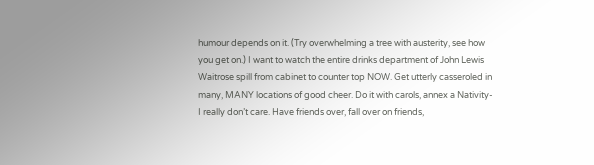humour depends on it. (Try overwhelming a tree with austerity, see how you get on.) I want to watch the entire drinks department of John Lewis Waitrose spill from cabinet to counter top NOW. Get utterly casseroled in many, MANY locations of good cheer. Do it with carols, annex a Nativity- I really don’t care. Have friends over, fall over on friends,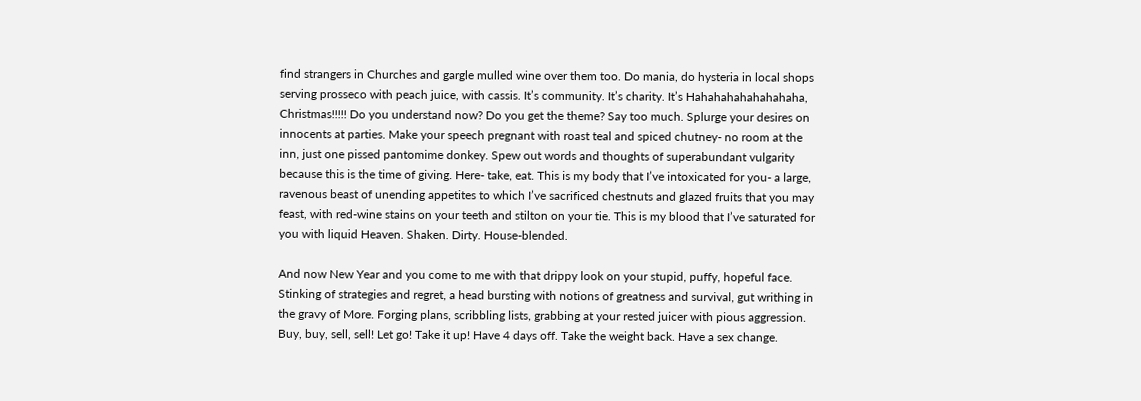find strangers in Churches and gargle mulled wine over them too. Do mania, do hysteria in local shops serving prosseco with peach juice, with cassis. It’s community. It’s charity. It’s Hahahahahahahahaha, Christmas!!!!! Do you understand now? Do you get the theme? Say too much. Splurge your desires on innocents at parties. Make your speech pregnant with roast teal and spiced chutney- no room at the inn, just one pissed pantomime donkey. Spew out words and thoughts of superabundant vulgarity because this is the time of giving. Here- take, eat. This is my body that I’ve intoxicated for you- a large, ravenous beast of unending appetites to which I’ve sacrificed chestnuts and glazed fruits that you may feast, with red-wine stains on your teeth and stilton on your tie. This is my blood that I’ve saturated for you with liquid Heaven. Shaken. Dirty. House-blended.

And now New Year and you come to me with that drippy look on your stupid, puffy, hopeful face. Stinking of strategies and regret, a head bursting with notions of greatness and survival, gut writhing in the gravy of More. Forging plans, scribbling lists, grabbing at your rested juicer with pious aggression. Buy, buy, sell, sell! Let go! Take it up! Have 4 days off. Take the weight back. Have a sex change.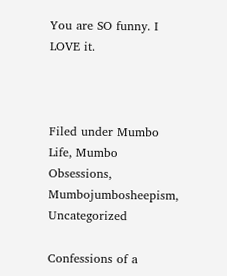You are SO funny. I LOVE it.



Filed under Mumbo Life, Mumbo Obsessions, Mumbojumbosheepism, Uncategorized

Confessions of a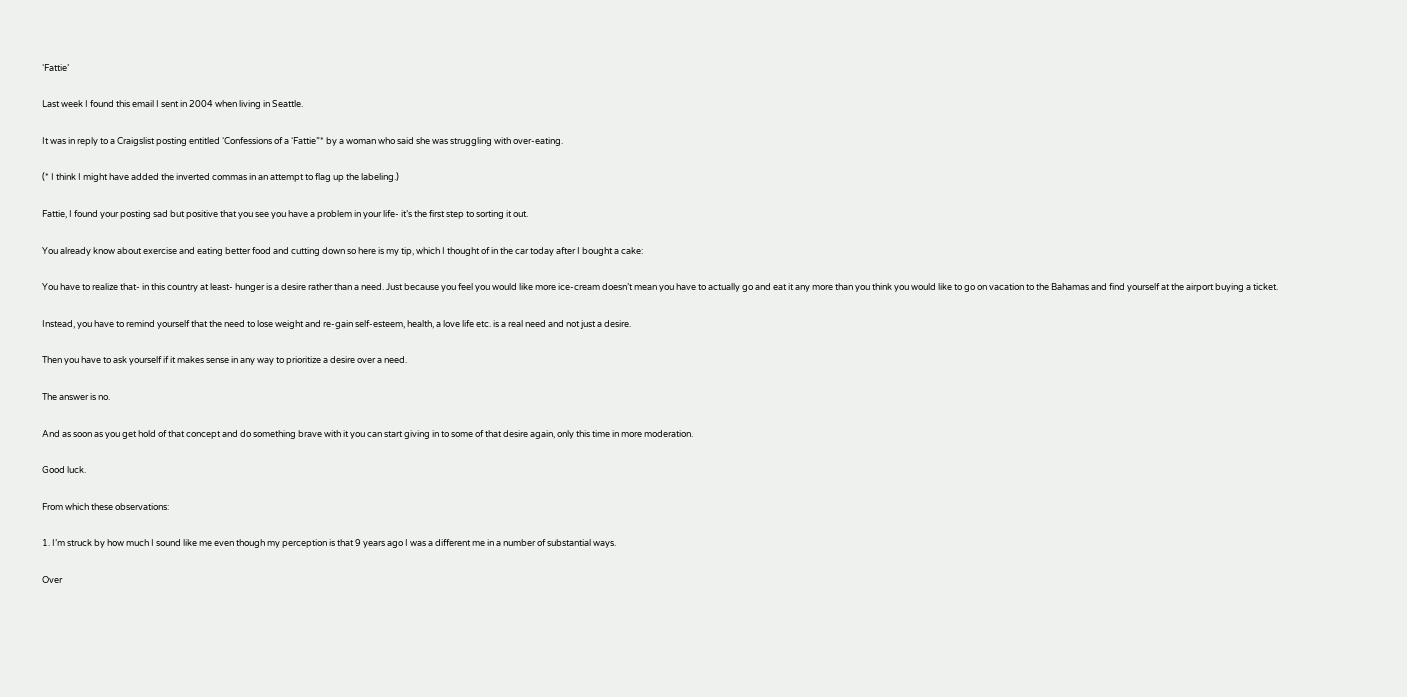‘Fattie’

Last week I found this email I sent in 2004 when living in Seattle.

It was in reply to a Craigslist posting entitled ‘Confessions of a ‘Fattie”* by a woman who said she was struggling with over-eating.

(* I think I might have added the inverted commas in an attempt to flag up the labeling.)

Fattie, I found your posting sad but positive that you see you have a problem in your life- it’s the first step to sorting it out.

You already know about exercise and eating better food and cutting down so here is my tip, which I thought of in the car today after I bought a cake:

You have to realize that- in this country at least- hunger is a desire rather than a need. Just because you feel you would like more ice-cream doesn’t mean you have to actually go and eat it any more than you think you would like to go on vacation to the Bahamas and find yourself at the airport buying a ticket.

Instead, you have to remind yourself that the need to lose weight and re-gain self-esteem, health, a love life etc. is a real need and not just a desire.

Then you have to ask yourself if it makes sense in any way to prioritize a desire over a need.

The answer is no.

And as soon as you get hold of that concept and do something brave with it you can start giving in to some of that desire again, only this time in more moderation.

Good luck.

From which these observations:

1. I’m struck by how much I sound like me even though my perception is that 9 years ago I was a different me in a number of substantial ways.

Over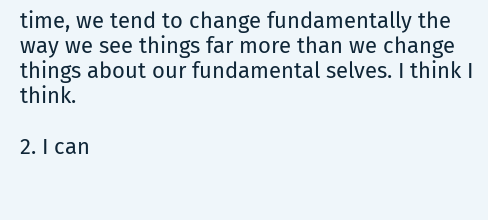time, we tend to change fundamentally the way we see things far more than we change things about our fundamental selves. I think I think.

2. I can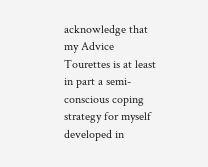acknowledge that my Advice Tourettes is at least in part a semi-conscious coping strategy for myself developed in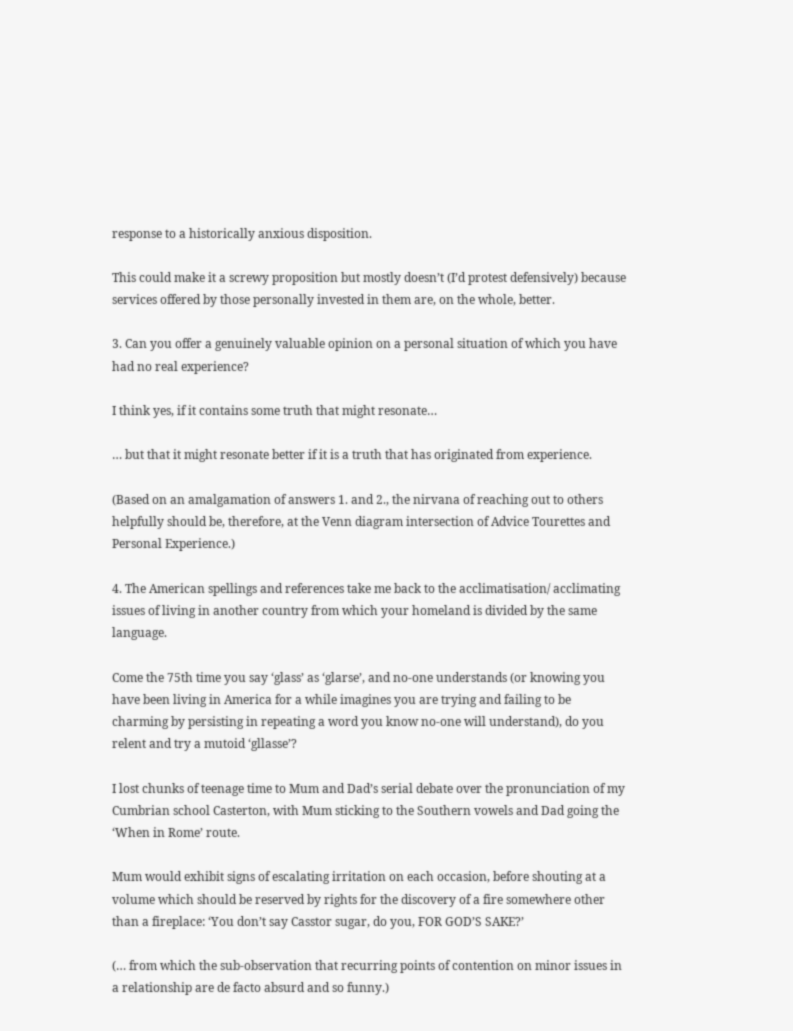response to a historically anxious disposition.

This could make it a screwy proposition but mostly doesn’t (I’d protest defensively) because services offered by those personally invested in them are, on the whole, better.

3. Can you offer a genuinely valuable opinion on a personal situation of which you have had no real experience?

I think yes, if it contains some truth that might resonate…

… but that it might resonate better if it is a truth that has originated from experience.

(Based on an amalgamation of answers 1. and 2., the nirvana of reaching out to others helpfully should be, therefore, at the Venn diagram intersection of Advice Tourettes and Personal Experience.)

4. The American spellings and references take me back to the acclimatisation/ acclimating issues of living in another country from which your homeland is divided by the same language.

Come the 75th time you say ‘glass’ as ‘glarse’, and no-one understands (or knowing you have been living in America for a while imagines you are trying and failing to be charming by persisting in repeating a word you know no-one will understand), do you relent and try a mutoid ‘gllasse’?

I lost chunks of teenage time to Mum and Dad’s serial debate over the pronunciation of my Cumbrian school Casterton, with Mum sticking to the Southern vowels and Dad going the ‘When in Rome’ route.

Mum would exhibit signs of escalating irritation on each occasion, before shouting at a volume which should be reserved by rights for the discovery of a fire somewhere other than a fireplace: ‘You don’t say Casstor sugar, do you, FOR GOD’S SAKE?’

(… from which the sub-observation that recurring points of contention on minor issues in a relationship are de facto absurd and so funny.)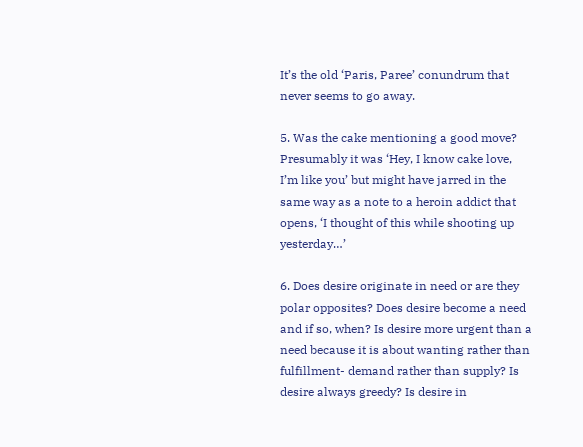It’s the old ‘Paris, Paree’ conundrum that never seems to go away.

5. Was the cake mentioning a good move? Presumably it was ‘Hey, I know cake love, I’m like you’ but might have jarred in the same way as a note to a heroin addict that opens, ‘I thought of this while shooting up yesterday…’

6. Does desire originate in need or are they polar opposites? Does desire become a need and if so, when? Is desire more urgent than a need because it is about wanting rather than fulfillment- demand rather than supply? Is desire always greedy? Is desire in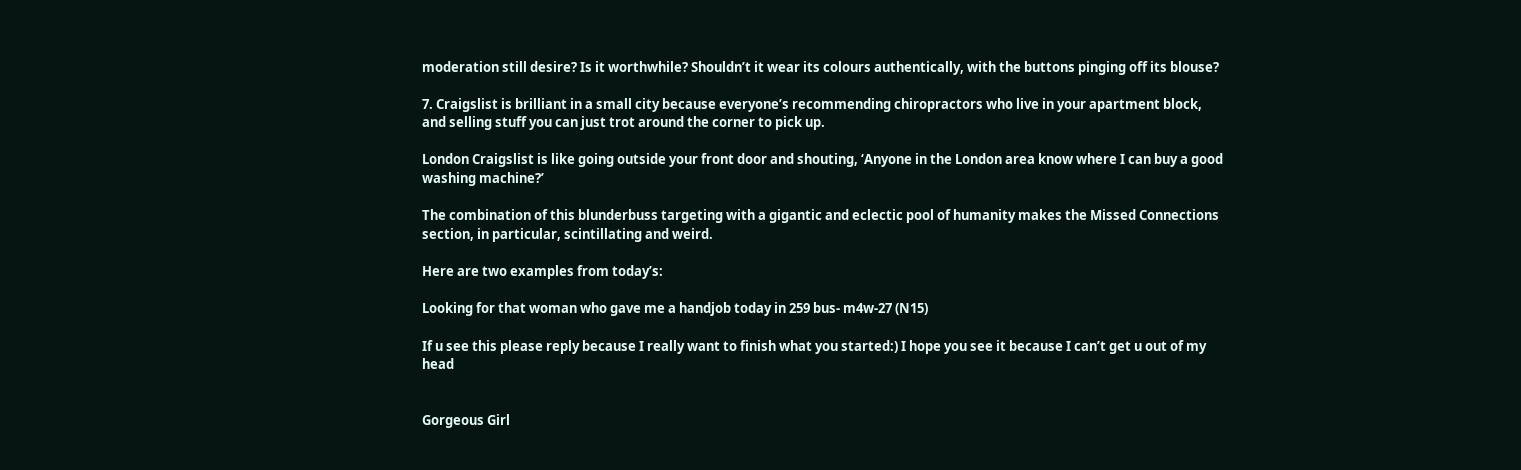moderation still desire? Is it worthwhile? Shouldn’t it wear its colours authentically, with the buttons pinging off its blouse?

7. Craigslist is brilliant in a small city because everyone’s recommending chiropractors who live in your apartment block, and selling stuff you can just trot around the corner to pick up.

London Craigslist is like going outside your front door and shouting, ‘Anyone in the London area know where I can buy a good washing machine?’

The combination of this blunderbuss targeting with a gigantic and eclectic pool of humanity makes the Missed Connections section, in particular, scintillating and weird.

Here are two examples from today’s:

Looking for that woman who gave me a handjob today in 259 bus- m4w-27 (N15)

If u see this please reply because I really want to finish what you started:) I hope you see it because I can’t get u out of my head


Gorgeous Girl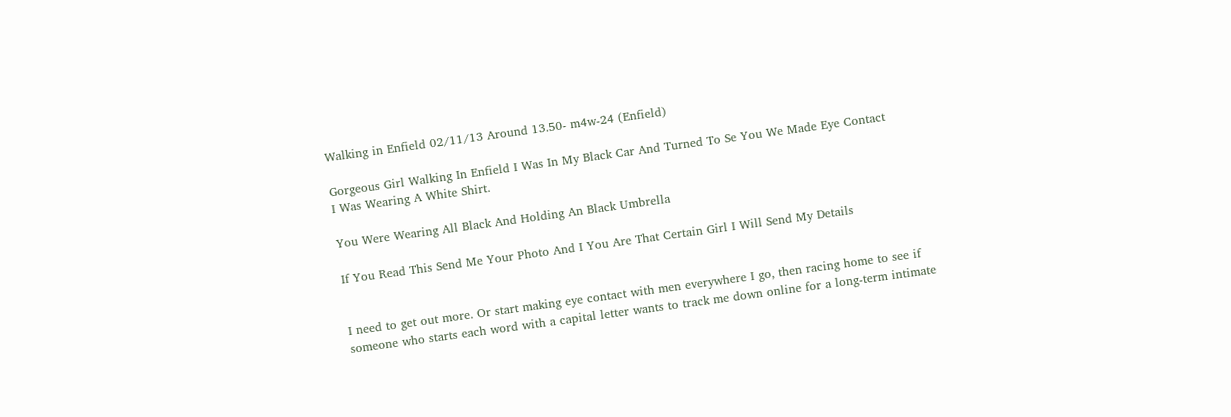Walking in Enfield 02/11/13 Around 13.50- m4w-24 (Enfield)

Gorgeous Girl Walking In Enfield I Was In My Black Car And Turned To Se You We Made Eye Contact
I Was Wearing A White Shirt.

You Were Wearing All Black And Holding An Black Umbrella

If You Read This Send Me Your Photo And I You Are That Certain Girl I Will Send My Details


I need to get out more. Or start making eye contact with men everywhere I go, then racing home to see if someone who starts each word with a capital letter wants to track me down online for a long-term intimate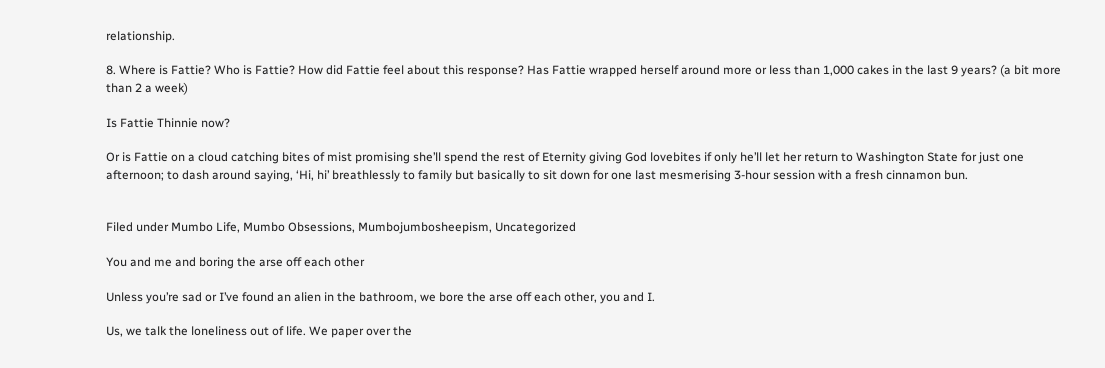relationship.

8. Where is Fattie? Who is Fattie? How did Fattie feel about this response? Has Fattie wrapped herself around more or less than 1,000 cakes in the last 9 years? (a bit more than 2 a week)

Is Fattie Thinnie now?

Or is Fattie on a cloud catching bites of mist promising she’ll spend the rest of Eternity giving God lovebites if only he’ll let her return to Washington State for just one afternoon; to dash around saying, ‘Hi, hi’ breathlessly to family but basically to sit down for one last mesmerising 3-hour session with a fresh cinnamon bun.


Filed under Mumbo Life, Mumbo Obsessions, Mumbojumbosheepism, Uncategorized

You and me and boring the arse off each other

Unless you’re sad or I’ve found an alien in the bathroom, we bore the arse off each other, you and I.

Us, we talk the loneliness out of life. We paper over the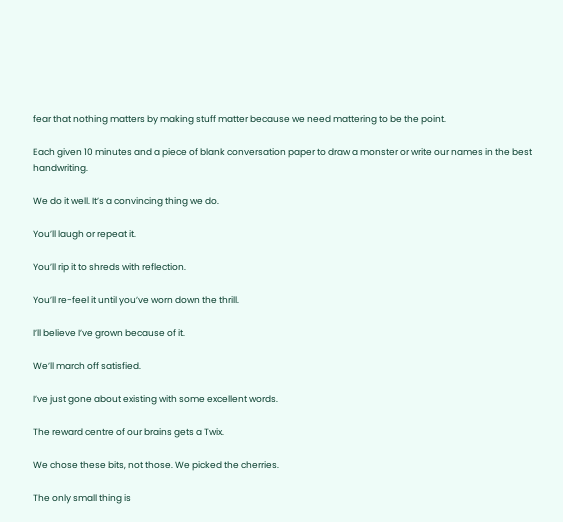fear that nothing matters by making stuff matter because we need mattering to be the point.

Each given 10 minutes and a piece of blank conversation paper to draw a monster or write our names in the best handwriting.

We do it well. It’s a convincing thing we do.

You’ll laugh or repeat it.

You’ll rip it to shreds with reflection.

You’ll re-feel it until you’ve worn down the thrill.

I’ll believe I’ve grown because of it.

We’ll march off satisfied.

I’ve just gone about existing with some excellent words.

The reward centre of our brains gets a Twix.

We chose these bits, not those. We picked the cherries.

The only small thing is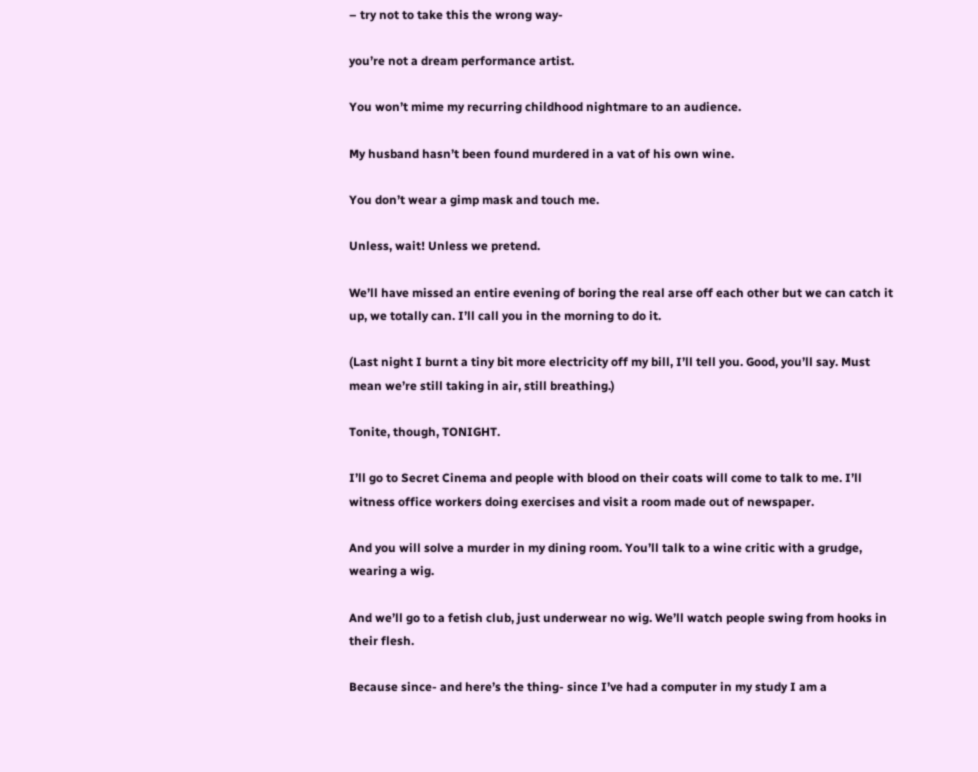– try not to take this the wrong way-

you’re not a dream performance artist.

You won’t mime my recurring childhood nightmare to an audience.

My husband hasn’t been found murdered in a vat of his own wine.

You don’t wear a gimp mask and touch me.

Unless, wait! Unless we pretend.

We’ll have missed an entire evening of boring the real arse off each other but we can catch it up, we totally can. I’ll call you in the morning to do it.

(Last night I burnt a tiny bit more electricity off my bill, I’ll tell you. Good, you’ll say. Must mean we’re still taking in air, still breathing.)

Tonite, though, TONIGHT.

I’ll go to Secret Cinema and people with blood on their coats will come to talk to me. I’ll witness office workers doing exercises and visit a room made out of newspaper.

And you will solve a murder in my dining room. You’ll talk to a wine critic with a grudge, wearing a wig.

And we’ll go to a fetish club, just underwear no wig. We’ll watch people swing from hooks in their flesh.

Because since- and here’s the thing- since I’ve had a computer in my study I am a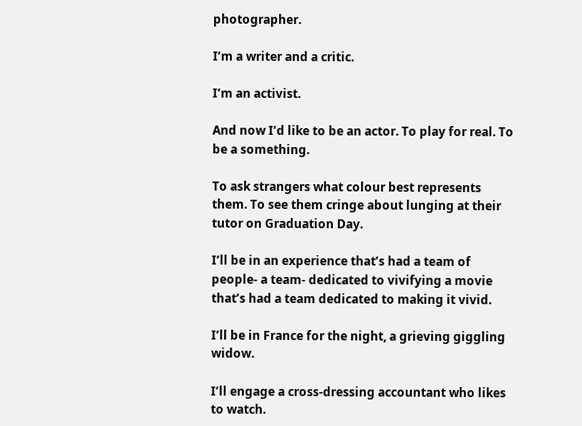photographer.

I’m a writer and a critic.

I’m an activist.

And now I’d like to be an actor. To play for real. To be a something.

To ask strangers what colour best represents them. To see them cringe about lunging at their tutor on Graduation Day.

I’ll be in an experience that’s had a team of people- a team- dedicated to vivifying a movie that’s had a team dedicated to making it vivid.

I’ll be in France for the night, a grieving giggling widow.

I’ll engage a cross-dressing accountant who likes to watch.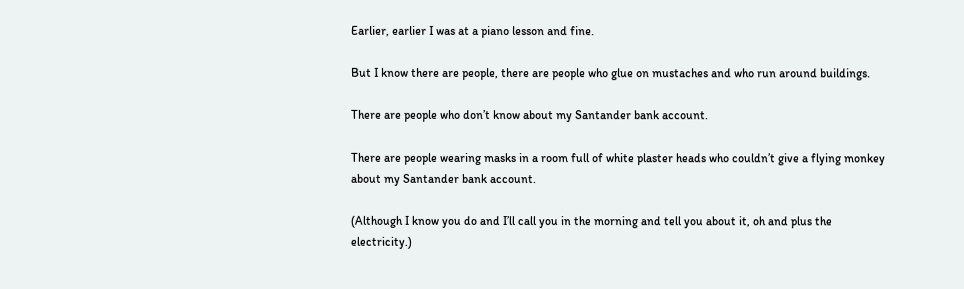Earlier, earlier I was at a piano lesson and fine.

But I know there are people, there are people who glue on mustaches and who run around buildings.

There are people who don’t know about my Santander bank account.

There are people wearing masks in a room full of white plaster heads who couldn’t give a flying monkey about my Santander bank account.

(Although I know you do and I’ll call you in the morning and tell you about it, oh and plus the electricity.)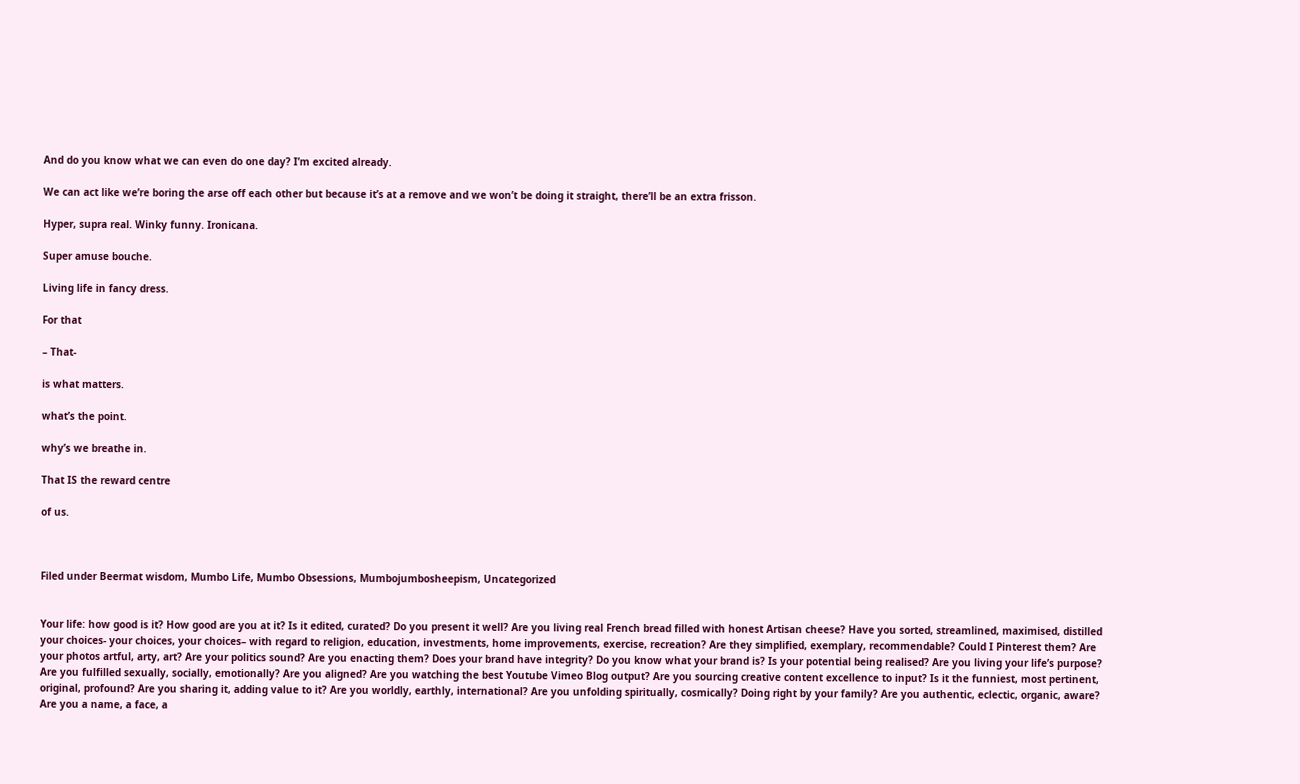And do you know what we can even do one day? I’m excited already.

We can act like we’re boring the arse off each other but because it’s at a remove and we won’t be doing it straight, there’ll be an extra frisson.

Hyper, supra real. Winky funny. Ironicana.

Super amuse bouche.

Living life in fancy dress.

For that

– That-

is what matters.

what’s the point.

why’s we breathe in.

That IS the reward centre

of us.



Filed under Beermat wisdom, Mumbo Life, Mumbo Obsessions, Mumbojumbosheepism, Uncategorized


Your life: how good is it? How good are you at it? Is it edited, curated? Do you present it well? Are you living real French bread filled with honest Artisan cheese? Have you sorted, streamlined, maximised, distilled your choices- your choices, your choices– with regard to religion, education, investments, home improvements, exercise, recreation? Are they simplified, exemplary, recommendable? Could I Pinterest them? Are your photos artful, arty, art? Are your politics sound? Are you enacting them? Does your brand have integrity? Do you know what your brand is? Is your potential being realised? Are you living your life’s purpose? Are you fulfilled sexually, socially, emotionally? Are you aligned? Are you watching the best Youtube Vimeo Blog output? Are you sourcing creative content excellence to input? Is it the funniest, most pertinent, original, profound? Are you sharing it, adding value to it? Are you worldly, earthly, international? Are you unfolding spiritually, cosmically? Doing right by your family? Are you authentic, eclectic, organic, aware? Are you a name, a face, a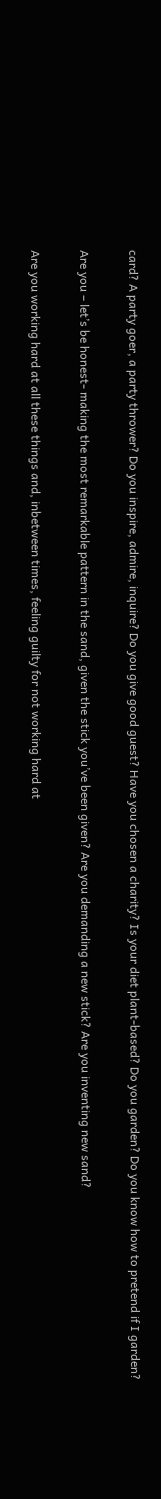card? A party goer, a party thrower? Do you inspire, admire, inquire? Do you give good guest? Have you chosen a charity? Is your diet plant-based? Do you garden? Do you know how to pretend if I garden?

Are you – let’s be honest- making the most remarkable pattern in the sand, given the stick you’ve been given? Are you demanding a new stick? Are you inventing new sand?

Are you working hard at all these things and, inbetween times, feeling guilty for not working hard at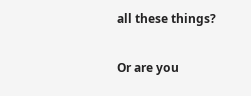all these things?

Or are you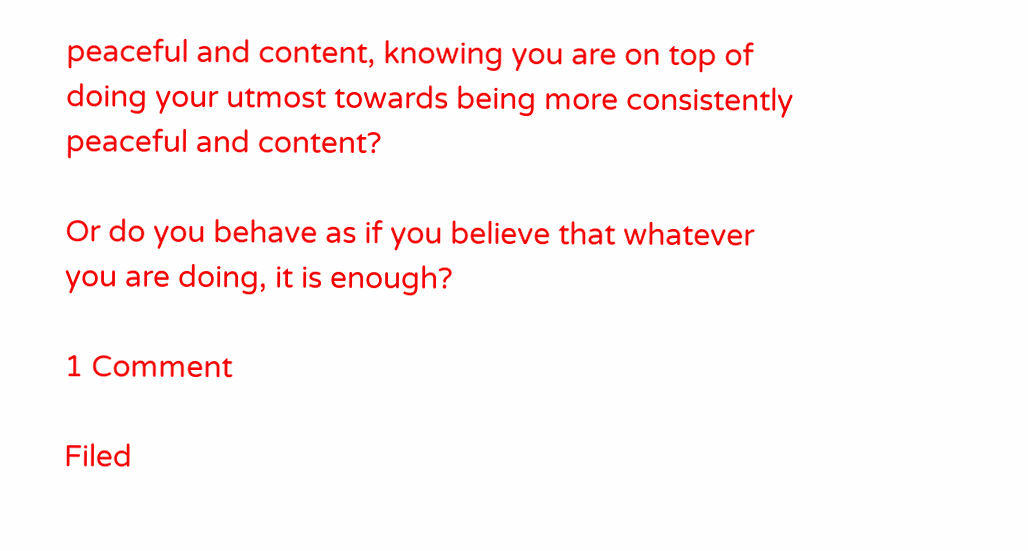peaceful and content, knowing you are on top of doing your utmost towards being more consistently peaceful and content?

Or do you behave as if you believe that whatever you are doing, it is enough?

1 Comment

Filed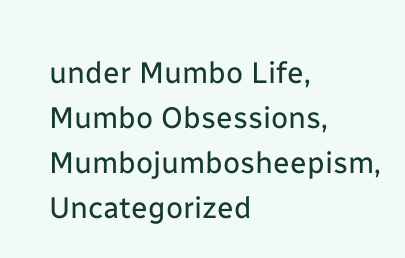under Mumbo Life, Mumbo Obsessions, Mumbojumbosheepism, Uncategorized